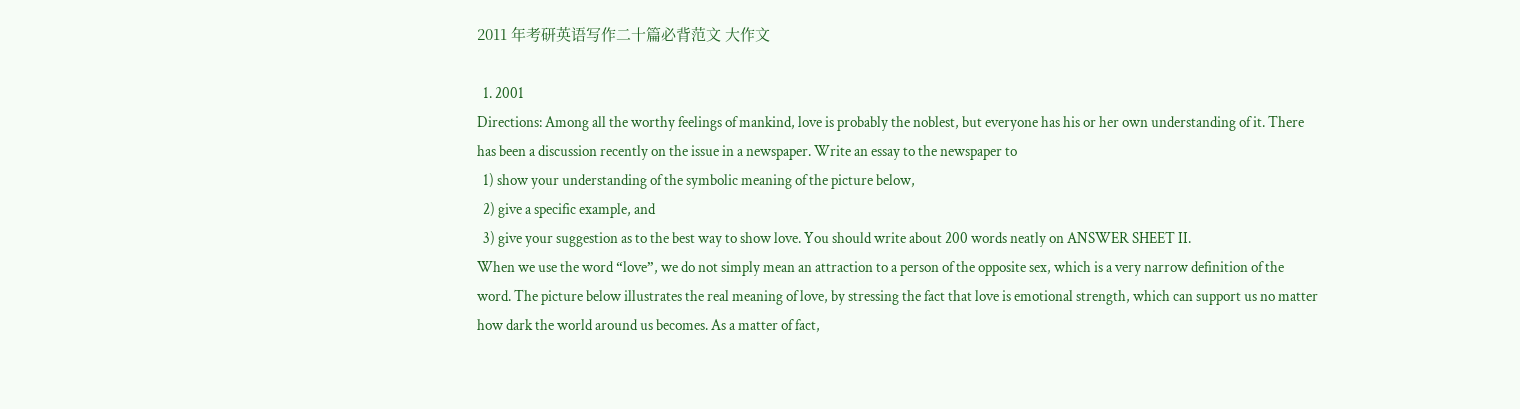2011 年考研英语写作二十篇必背范文 大作文

  1. 2001
Directions: Among all the worthy feelings of mankind, love is probably the noblest, but everyone has his or her own understanding of it. There has been a discussion recently on the issue in a newspaper. Write an essay to the newspaper to
  1) show your understanding of the symbolic meaning of the picture below,
  2) give a specific example, and
  3) give your suggestion as to the best way to show love. You should write about 200 words neatly on ANSWER SHEET II.
When we use the word “love”, we do not simply mean an attraction to a person of the opposite sex, which is a very narrow definition of the word. The picture below illustrates the real meaning of love, by stressing the fact that love is emotional strength, which can support us no matter how dark the world around us becomes. As a matter of fact,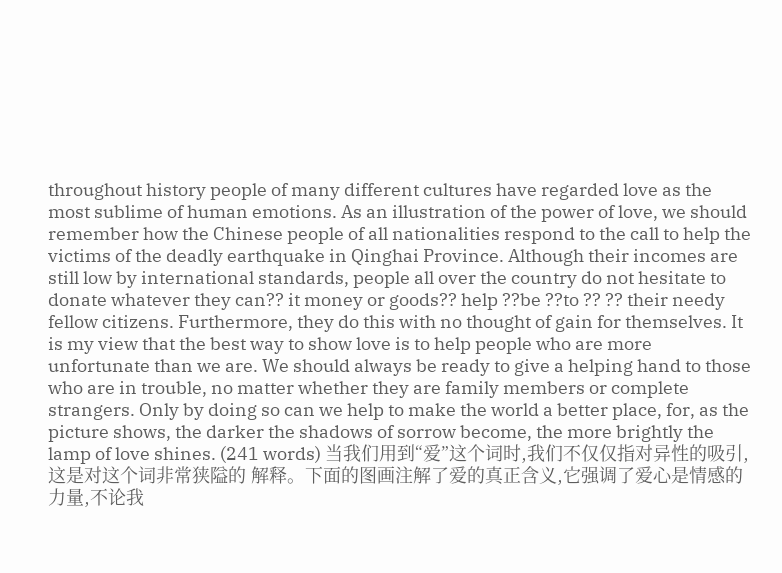throughout history people of many different cultures have regarded love as the most sublime of human emotions. As an illustration of the power of love, we should remember how the Chinese people of all nationalities respond to the call to help the victims of the deadly earthquake in Qinghai Province. Although their incomes are still low by international standards, people all over the country do not hesitate to donate whatever they can?? it money or goods?? help ??be ??to ?? ?? their needy fellow citizens. Furthermore, they do this with no thought of gain for themselves. It is my view that the best way to show love is to help people who are more unfortunate than we are. We should always be ready to give a helping hand to those who are in trouble, no matter whether they are family members or complete strangers. Only by doing so can we help to make the world a better place, for, as the picture shows, the darker the shadows of sorrow become, the more brightly the lamp of love shines. (241 words) 当我们用到“爱”这个词时,我们不仅仅指对异性的吸引,这是对这个词非常狭隘的 解释。下面的图画注解了爱的真正含义,它强调了爱心是情感的力量,不论我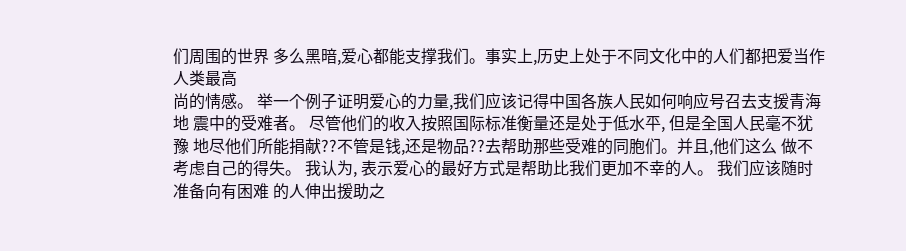们周围的世界 多么黑暗,爱心都能支撑我们。事实上,历史上处于不同文化中的人们都把爱当作人类最高
尚的情感。 举一个例子证明爱心的力量,我们应该记得中国各族人民如何响应号召去支援青海地 震中的受难者。 尽管他们的收入按照国际标准衡量还是处于低水平, 但是全国人民毫不犹豫 地尽他们所能捐献??不管是钱,还是物品??去帮助那些受难的同胞们。并且,他们这么 做不考虑自己的得失。 我认为, 表示爱心的最好方式是帮助比我们更加不幸的人。 我们应该随时准备向有困难 的人伸出援助之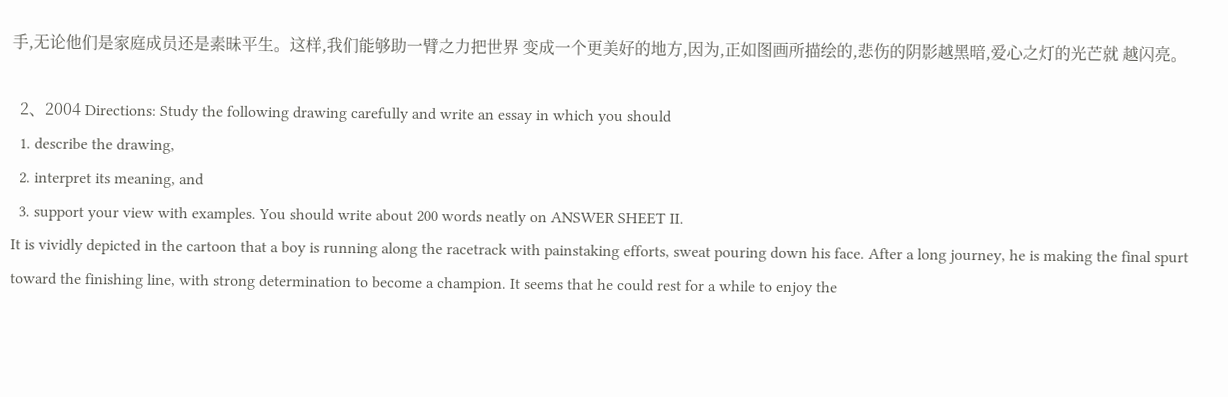手,无论他们是家庭成员还是素昧平生。这样,我们能够助一臂之力把世界 变成一个更美好的地方,因为,正如图画所描绘的,悲伤的阴影越黑暗,爱心之灯的光芒就 越闪亮。

  2、2004 Directions: Study the following drawing carefully and write an essay in which you should
  1. describe the drawing,
  2. interpret its meaning, and
  3. support your view with examples. You should write about 200 words neatly on ANSWER SHEET II.
It is vividly depicted in the cartoon that a boy is running along the racetrack with painstaking efforts, sweat pouring down his face. After a long journey, he is making the final spurt toward the finishing line, with strong determination to become a champion. It seems that he could rest for a while to enjoy the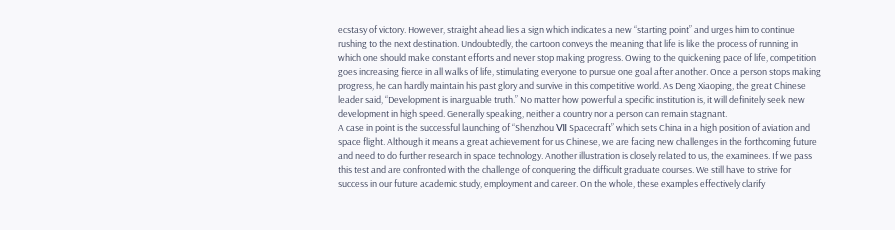ecstasy of victory. However, straight ahead lies a sign which indicates a new “starting point” and urges him to continue rushing to the next destination. Undoubtedly, the cartoon conveys the meaning that life is like the process of running in which one should make constant efforts and never stop making progress. Owing to the quickening pace of life, competition goes increasing fierce in all walks of life, stimulating everyone to pursue one goal after another. Once a person stops making progress, he can hardly maintain his past glory and survive in this competitive world. As Deng Xiaoping, the great Chinese leader said, “Development is inarguable truth.” No matter how powerful a specific institution is, it will definitely seek new development in high speed. Generally speaking, neither a country nor a person can remain stagnant.
A case in point is the successful launching of “Shenzhou Ⅶ Spacecraft” which sets China in a high position of aviation and space flight. Although it means a great achievement for us Chinese, we are facing new challenges in the forthcoming future and need to do further research in space technology. Another illustration is closely related to us, the examinees. If we pass this test and are confronted with the challenge of conquering the difficult graduate courses. We still have to strive for success in our future academic study, employment and career. On the whole, these examples effectively clarify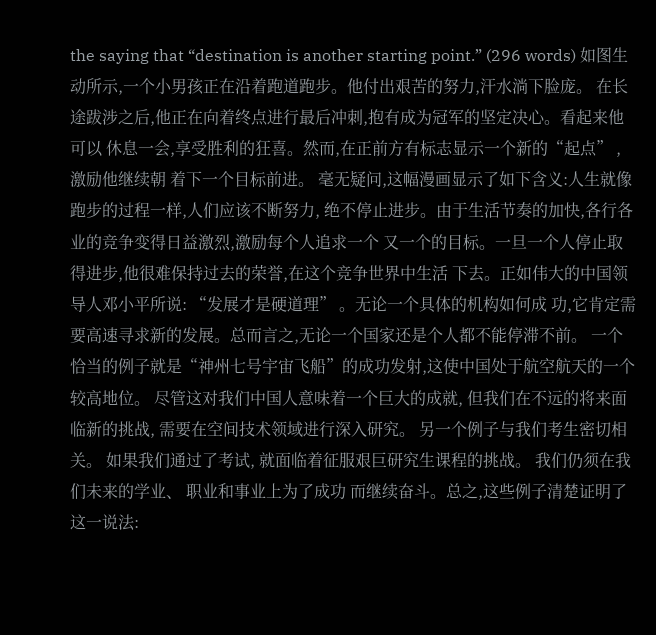the saying that “destination is another starting point.” (296 words) 如图生动所示,一个小男孩正在沿着跑道跑步。他付出艰苦的努力,汗水淌下脸庞。 在长途跋涉之后,他正在向着终点进行最后冲刺,抱有成为冠军的坚定决心。看起来他可以 休息一会,享受胜利的狂喜。然而,在正前方有标志显示一个新的“起点” ,激励他继续朝 着下一个目标前进。 毫无疑问,这幅漫画显示了如下含义:人生就像跑步的过程一样,人们应该不断努力, 绝不停止进步。由于生活节奏的加快,各行各业的竞争变得日益激烈,激励每个人追求一个 又一个的目标。一旦一个人停止取得进步,他很难保持过去的荣誉,在这个竞争世界中生活 下去。正如伟大的中国领导人邓小平所说: “发展才是硬道理” 。无论一个具体的机构如何成 功,它肯定需要高速寻求新的发展。总而言之,无论一个国家还是个人都不能停滞不前。 一个恰当的例子就是“神州七号宇宙飞船”的成功发射,这使中国处于航空航天的一个 较高地位。 尽管这对我们中国人意味着一个巨大的成就, 但我们在不远的将来面临新的挑战, 需要在空间技术领域进行深入研究。 另一个例子与我们考生密切相关。 如果我们通过了考试, 就面临着征服艰巨研究生课程的挑战。 我们仍须在我们未来的学业、 职业和事业上为了成功 而继续奋斗。总之,这些例子清楚证明了这一说法: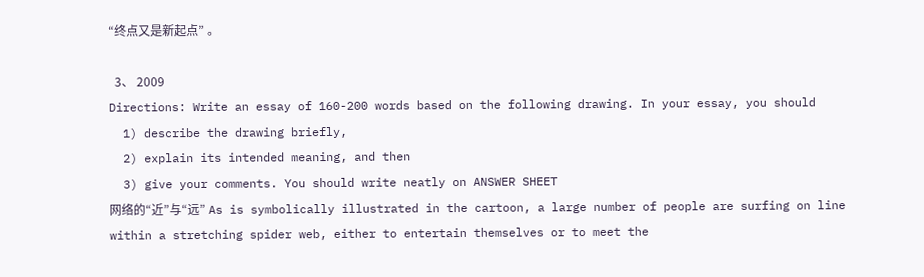“终点又是新起点” 。

  3、 2009
Directions: Write an essay of 160-200 words based on the following drawing. In your essay, you should
  1) describe the drawing briefly,
  2) explain its intended meaning, and then
  3) give your comments. You should write neatly on ANSWER SHEET
网络的“近”与“远” As is symbolically illustrated in the cartoon, a large number of people are surfing on line within a stretching spider web, either to entertain themselves or to meet the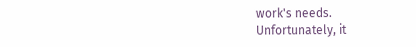work's needs.
Unfortunately, it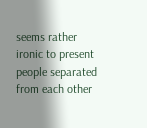seems rather ironic to present people separated from each other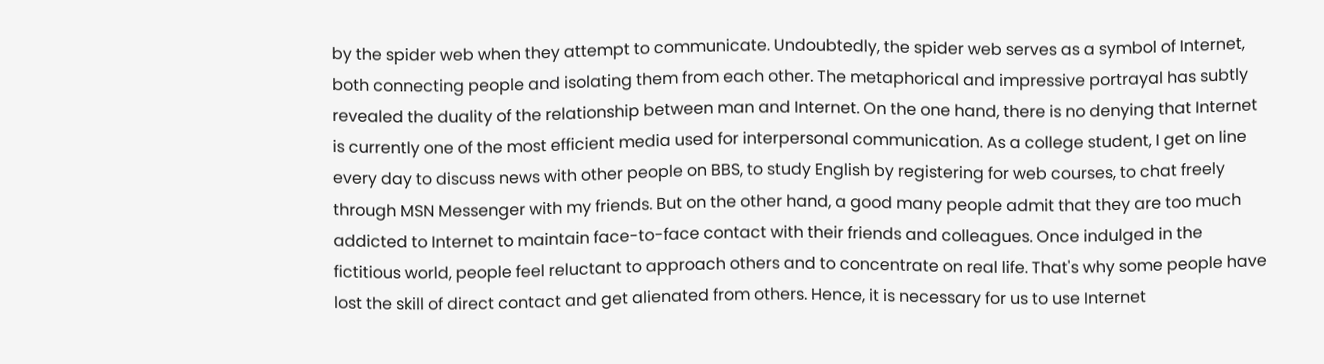by the spider web when they attempt to communicate. Undoubtedly, the spider web serves as a symbol of Internet, both connecting people and isolating them from each other. The metaphorical and impressive portrayal has subtly revealed the duality of the relationship between man and Internet. On the one hand, there is no denying that Internet is currently one of the most efficient media used for interpersonal communication. As a college student, I get on line every day to discuss news with other people on BBS, to study English by registering for web courses, to chat freely through MSN Messenger with my friends. But on the other hand, a good many people admit that they are too much addicted to Internet to maintain face-to-face contact with their friends and colleagues. Once indulged in the fictitious world, people feel reluctant to approach others and to concentrate on real life. That's why some people have lost the skill of direct contact and get alienated from others. Hence, it is necessary for us to use Internet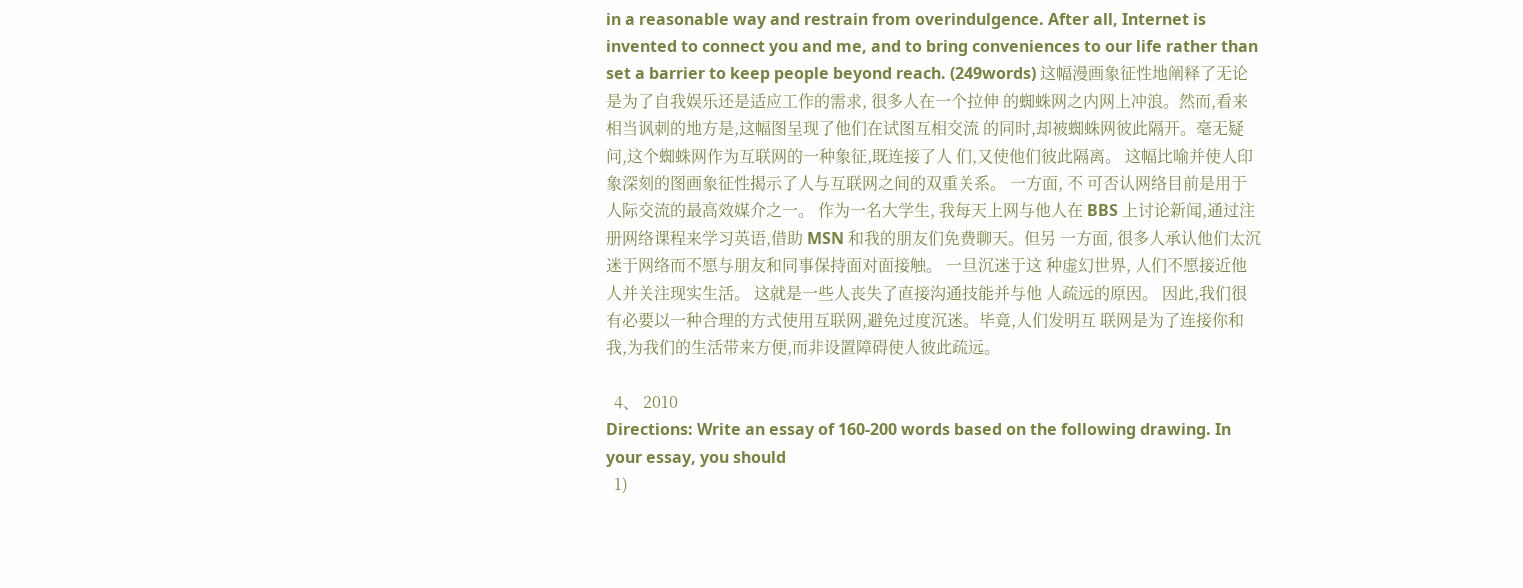in a reasonable way and restrain from overindulgence. After all, Internet is invented to connect you and me, and to bring conveniences to our life rather than set a barrier to keep people beyond reach. (249words) 这幅漫画象征性地阐释了无论是为了自我娱乐还是适应工作的需求, 很多人在一个拉伸 的蜘蛛网之内网上冲浪。然而,看来相当讽刺的地方是,这幅图呈现了他们在试图互相交流 的同时,却被蜘蛛网彼此隔开。毫无疑问,这个蜘蛛网作为互联网的一种象征,既连接了人 们,又使他们彼此隔离。 这幅比喻并使人印象深刻的图画象征性揭示了人与互联网之间的双重关系。 一方面, 不 可否认网络目前是用于人际交流的最高效媒介之一。 作为一名大学生, 我每天上网与他人在 BBS 上讨论新闻,通过注册网络课程来学习英语,借助 MSN 和我的朋友们免费聊天。但另 一方面, 很多人承认他们太沉迷于网络而不愿与朋友和同事保持面对面接触。 一旦沉迷于这 种虚幻世界, 人们不愿接近他人并关注现实生活。 这就是一些人丧失了直接沟通技能并与他 人疏远的原因。 因此,我们很有必要以一种合理的方式使用互联网,避免过度沉迷。毕竟,人们发明互 联网是为了连接你和我,为我们的生活带来方便,而非设置障碍使人彼此疏远。

  4、 2010
Directions: Write an essay of 160-200 words based on the following drawing. In your essay, you should
  1)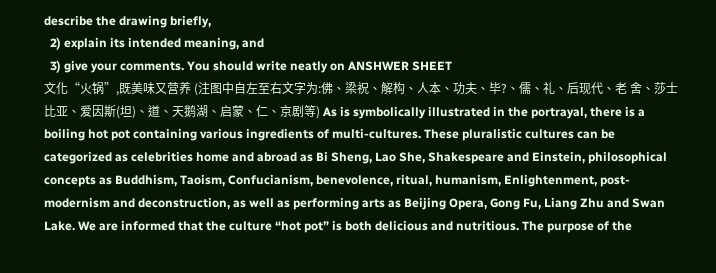describe the drawing briefly,
  2) explain its intended meaning, and
  3) give your comments. You should write neatly on ANSHWER SHEET
文化“火锅”,既美味又营养 (注图中自左至右文字为:佛、梁祝、解构、人本、功夫、毕?、儒、礼、后现代、老 舍、莎士比亚、爱因斯(坦)、道、天鹅湖、启蒙、仁、京剧等) As is symbolically illustrated in the portrayal, there is a boiling hot pot containing various ingredients of multi-cultures. These pluralistic cultures can be categorized as celebrities home and abroad as Bi Sheng, Lao She, Shakespeare and Einstein, philosophical concepts as Buddhism, Taoism, Confucianism, benevolence, ritual, humanism, Enlightenment, post-modernism and deconstruction, as well as performing arts as Beijing Opera, Gong Fu, Liang Zhu and Swan Lake. We are informed that the culture “hot pot” is both delicious and nutritious. The purpose of the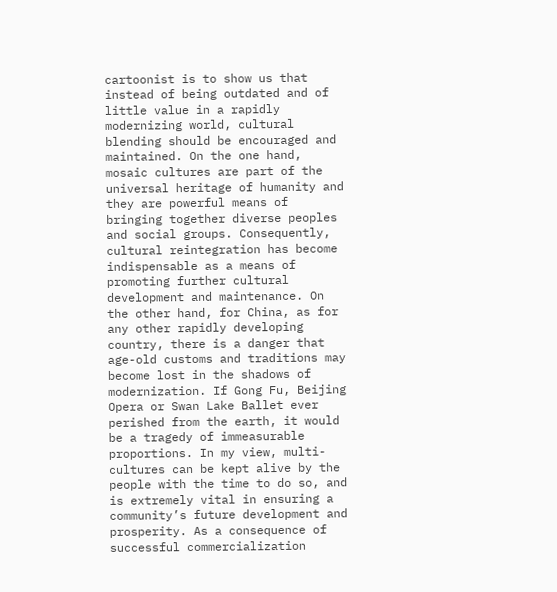cartoonist is to show us that instead of being outdated and of little value in a rapidly modernizing world, cultural blending should be encouraged and maintained. On the one hand, mosaic cultures are part of the universal heritage of humanity and they are powerful means of bringing together diverse peoples and social groups. Consequently, cultural reintegration has become indispensable as a means of promoting further cultural development and maintenance. On the other hand, for China, as for any other rapidly developing country, there is a danger that age-old customs and traditions may become lost in the shadows of modernization. If Gong Fu, Beijing Opera or Swan Lake Ballet ever perished from the earth, it would be a tragedy of immeasurable proportions. In my view, multi-cultures can be kept alive by the people with the time to do so, and is extremely vital in ensuring a community’s future development and prosperity. As a consequence of successful commercialization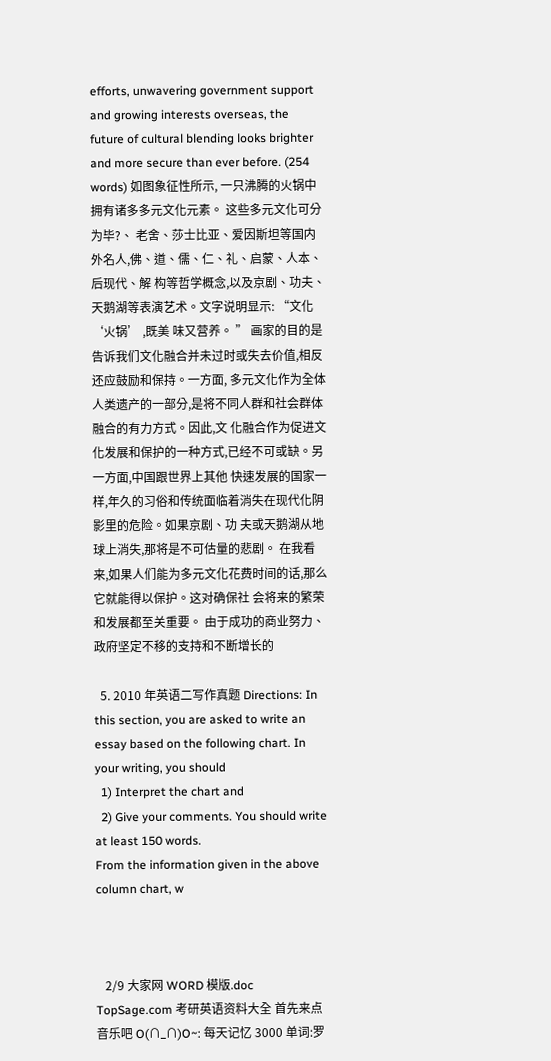efforts, unwavering government support and growing interests overseas, the future of cultural blending looks brighter and more secure than ever before. (254 words) 如图象征性所示, 一只沸腾的火锅中拥有诸多多元文化元素。 这些多元文化可分为毕?、 老舍、莎士比亚、爱因斯坦等国内外名人,佛、道、儒、仁、礼、启蒙、人本、后现代、解 构等哲学概念,以及京剧、功夫、天鹅湖等表演艺术。文字说明显示: “文化‘火锅’ ,既美 味又营养。 ” 画家的目的是告诉我们文化融合并未过时或失去价值,相反还应鼓励和保持。一方面, 多元文化作为全体人类遗产的一部分,是将不同人群和社会群体融合的有力方式。因此,文 化融合作为促进文化发展和保护的一种方式,已经不可或缺。另一方面,中国跟世界上其他 快速发展的国家一样,年久的习俗和传统面临着消失在现代化阴影里的危险。如果京剧、功 夫或天鹅湖从地球上消失,那将是不可估量的悲剧。 在我看来,如果人们能为多元文化花费时间的话,那么它就能得以保护。这对确保社 会将来的繁荣和发展都至关重要。 由于成功的商业努力、 政府坚定不移的支持和不断增长的

  5. 2010 年英语二写作真题 Directions: In this section, you are asked to write an essay based on the following chart. In your writing, you should
  1) Interpret the chart and
  2) Give your comments. You should write at least 150 words.
From the information given in the above column chart, w



   2/9 大家网 WORD 模版.doc TopSage.com 考研英语资料大全 首先来点音乐吧 O(∩_∩)O~: 每天记忆 3000 单词:罗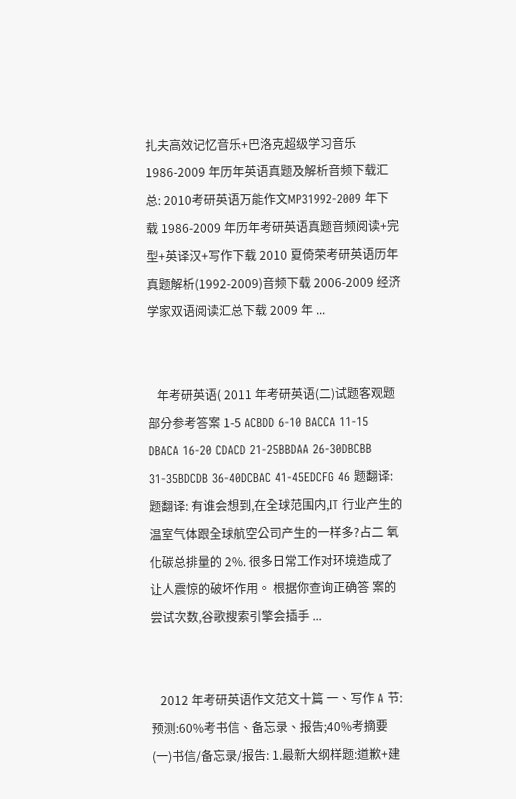扎夫高效记忆音乐+巴洛克超级学习音乐 1986-2009 年历年英语真题及解析音频下载汇总: 2010考研英语万能作文MP31992-2009 年下载 1986-2009 年历年考研英语真题音频阅读+完型+英译汉+写作下载 2010 夏倚荣考研英语历年真题解析(1992-2009)音频下载 2006-2009 经济学家双语阅读汇总下载 2009 年 ...


   年考研英语( 2011 年考研英语(二)试题客观题部分参考答案 1-5 ACBDD 6-10 BACCA 11-15 DBACA 16-20 CDACD 21-25BBDAA 26-30DBCBB 31-35BDCDB 36-40DCBAC 41-45EDCFG 46 题翻译: 题翻译: 有谁会想到,在全球范围内,IT 行业产生的温室气体跟全球航空公司产生的一样多?占二 氧化碳总排量的 2%. 很多日常工作对环境造成了让人震惊的破坏作用。 根据你查询正确答 案的尝试次数,谷歌搜索引擎会插手 ...


   2012 年考研英语作文范文十篇 一、写作 A 节:预测:60%考书信、备忘录、报告;40%考摘要 (一)书信/备忘录/报告: 1.最新大纲样题:道歉+建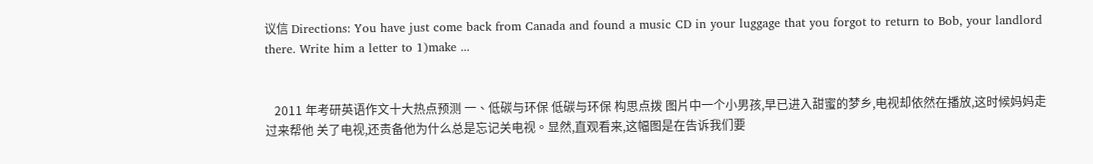议信 Directions: You have just come back from Canada and found a music CD in your luggage that you forgot to return to Bob, your landlord there. Write him a letter to 1)make ...


   2011 年考研英语作文十大热点预测 一、低碳与环保 低碳与环保 构思点拨 图片中一个小男孩,早已进入甜蜜的梦乡,电视却依然在播放,这时候妈妈走过来帮他 关了电视,还责备他为什么总是忘记关电视。显然,直观看来,这幅图是在告诉我们要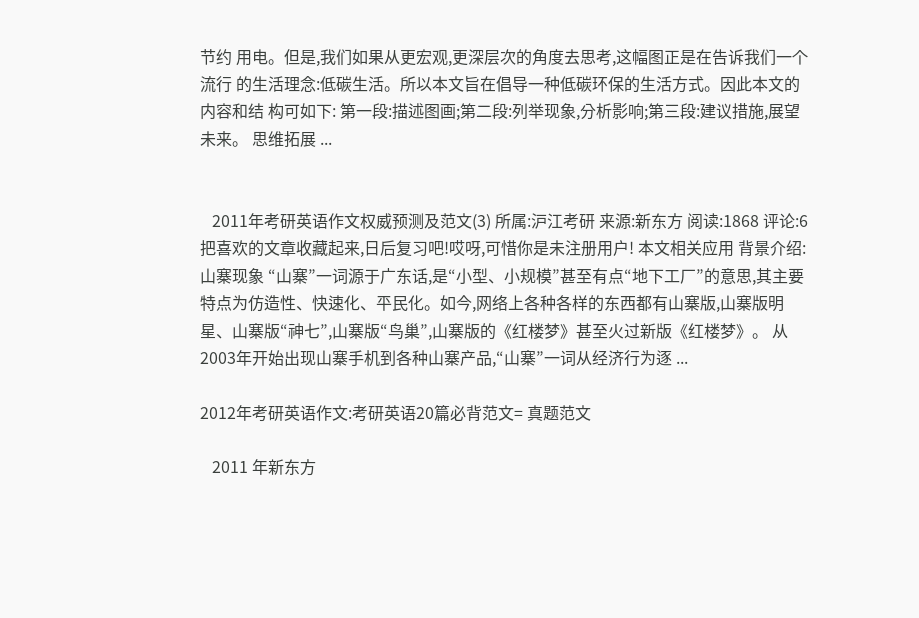节约 用电。但是,我们如果从更宏观,更深层次的角度去思考,这幅图正是在告诉我们一个流行 的生活理念:低碳生活。所以本文旨在倡导一种低碳环保的生活方式。因此本文的内容和结 构可如下: 第一段:描述图画;第二段:列举现象,分析影响;第三段:建议措施,展望未来。 思维拓展 ...


   2011年考研英语作文权威预测及范文(3) 所属:沪江考研 来源:新东方 阅读:1868 评论:6 把喜欢的文章收藏起来,日后复习吧!哎呀,可惜你是未注册用户! 本文相关应用 背景介绍:山寨现象 “山寨”一词源于广东话,是“小型、小规模”甚至有点“地下工厂”的意思,其主要特点为仿造性、快速化、平民化。如今,网络上各种各样的东西都有山寨版,山寨版明星、山寨版“神七”,山寨版“鸟巢”,山寨版的《红楼梦》甚至火过新版《红楼梦》。 从2003年开始出现山寨手机到各种山寨产品,“山寨”一词从经济行为逐 ...

2012年考研英语作文:考研英语20篇必背范文= 真题范文

   2011 年新东方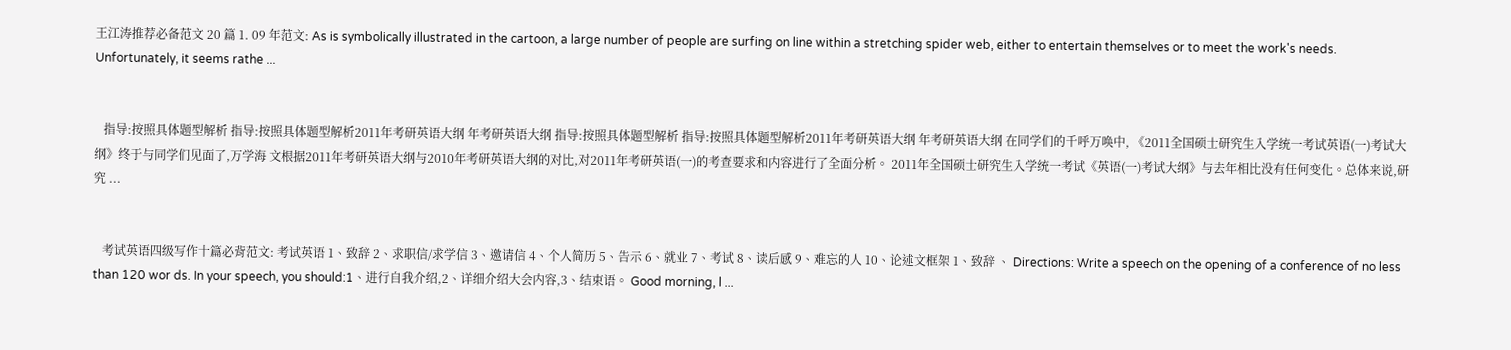王江涛推荐必备范文 20 篇 1. 09 年范文: As is symbolically illustrated in the cartoon, a large number of people are surfing on line within a stretching spider web, either to entertain themselves or to meet the work's needs. Unfortunately, it seems rathe ...


   指导:按照具体题型解析 指导:按照具体题型解析2011年考研英语大纲 年考研英语大纲 指导:按照具体题型解析 指导:按照具体题型解析2011年考研英语大纲 年考研英语大纲 在同学们的千呼万唤中, 《2011全国硕士研究生入学统一考试英语(一)考试大纲》终于与同学们见面了,万学海 文根据2011年考研英语大纲与2010年考研英语大纲的对比,对2011年考研英语(一)的考查要求和内容进行了全面分析。 2011年全国硕士研究生入学统一考试《英语(一)考试大纲》与去年相比没有任何变化。总体来说,研究 ...


   考试英语四级写作十篇必背范文: 考试英语 1、致辞 2、求职信/求学信 3、邀请信 4、个人简历 5、告示 6、就业 7、考试 8、读后感 9、难忘的人 10、论述文框架 1、致辞 、 Directions: Write a speech on the opening of a conference of no less than 120 wor ds. In your speech, you should:1、进行自我介绍,2、详细介绍大会内容,3、结束语。 Good morning, l ...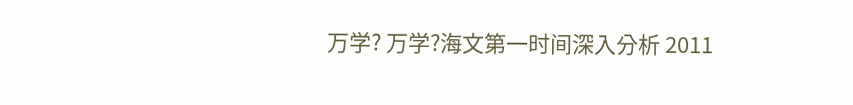万学? 万学?海文第一时间深入分析 2011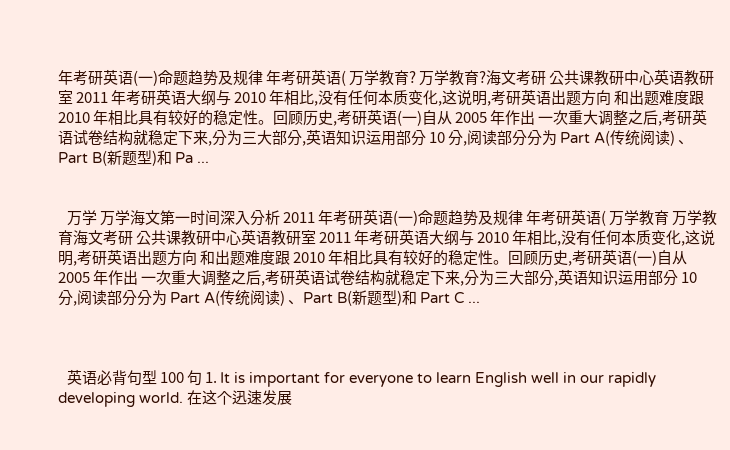年考研英语(一)命题趋势及规律 年考研英语( 万学教育? 万学教育?海文考研 公共课教研中心英语教研室 2011 年考研英语大纲与 2010 年相比,没有任何本质变化,这说明,考研英语出题方向 和出题难度跟 2010 年相比具有较好的稳定性。回顾历史,考研英语(一)自从 2005 年作出 一次重大调整之后,考研英语试卷结构就稳定下来,分为三大部分,英语知识运用部分 10 分,阅读部分分为 Part A(传统阅读) 、Part B(新题型)和 Pa ...


   万学 万学海文第一时间深入分析 2011 年考研英语(一)命题趋势及规律 年考研英语( 万学教育 万学教育海文考研 公共课教研中心英语教研室 2011 年考研英语大纲与 2010 年相比,没有任何本质变化,这说明,考研英语出题方向 和出题难度跟 2010 年相比具有较好的稳定性。回顾历史,考研英语(一)自从 2005 年作出 一次重大调整之后,考研英语试卷结构就稳定下来,分为三大部分,英语知识运用部分 10 分,阅读部分分为 Part A(传统阅读) 、Part B(新题型)和 Part C ...



   英语必背句型 100 句 1. It is important for everyone to learn English well in our rapidly developing world. 在这个迅速发展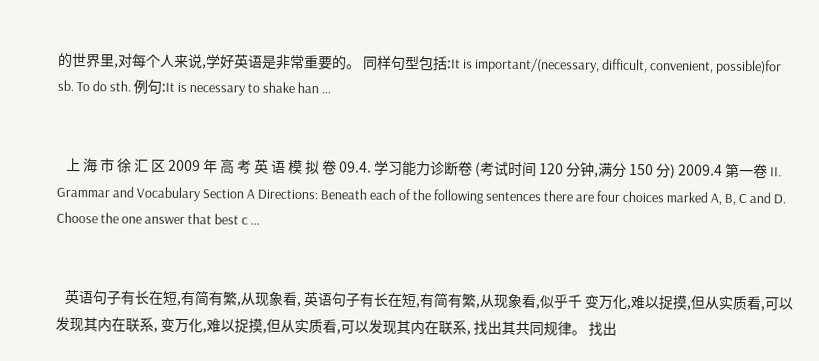的世界里,对每个人来说,学好英语是非常重要的。 同样句型包括:It is important/(necessary, difficult, convenient, possible)for sb. To do sth. 例句:It is necessary to shake han ...


   上 海 市 徐 汇 区 2009 年 高 考 英 语 模 拟 卷 09.4. 学习能力诊断卷 (考试时间 120 分钟,满分 150 分) 2009.4 第一卷 II. Grammar and Vocabulary Section A Directions: Beneath each of the following sentences there are four choices marked A, B, C and D. Choose the one answer that best c ...


   英语句子有长在短,有简有繁,从现象看, 英语句子有长在短,有简有繁,从现象看,似乎千 变万化,难以捉摸,但从实质看,可以发现其内在联系, 变万化,难以捉摸,但从实质看,可以发现其内在联系, 找出其共同规律。 找出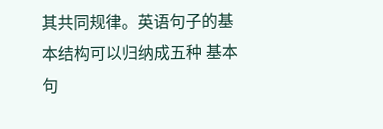其共同规律。英语句子的基本结构可以归纳成五种 基本句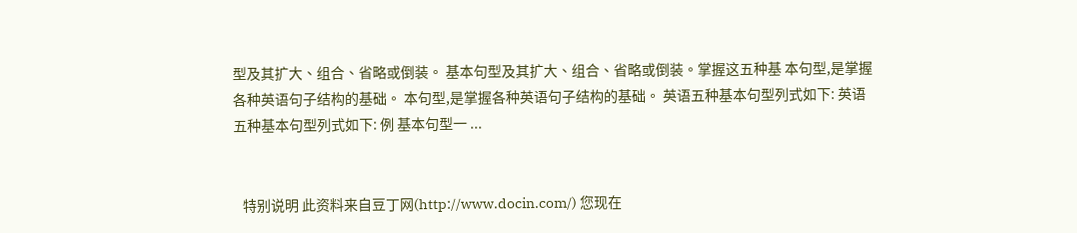型及其扩大、组合、省略或倒装。 基本句型及其扩大、组合、省略或倒装。掌握这五种基 本句型,是掌握各种英语句子结构的基础。 本句型,是掌握各种英语句子结构的基础。 英语五种基本句型列式如下: 英语五种基本句型列式如下: 例 基本句型一 ...


   特别说明 此资料来自豆丁网(http://www.docin.com/) 您现在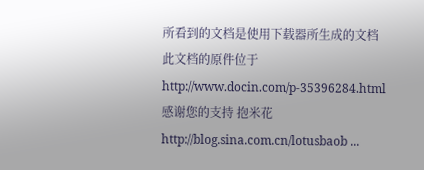所看到的文档是使用下载器所生成的文档 此文档的原件位于 http://www.docin.com/p-35396284.html 感谢您的支持 抱米花 http://blog.sina.com.cn/lotusbaob ...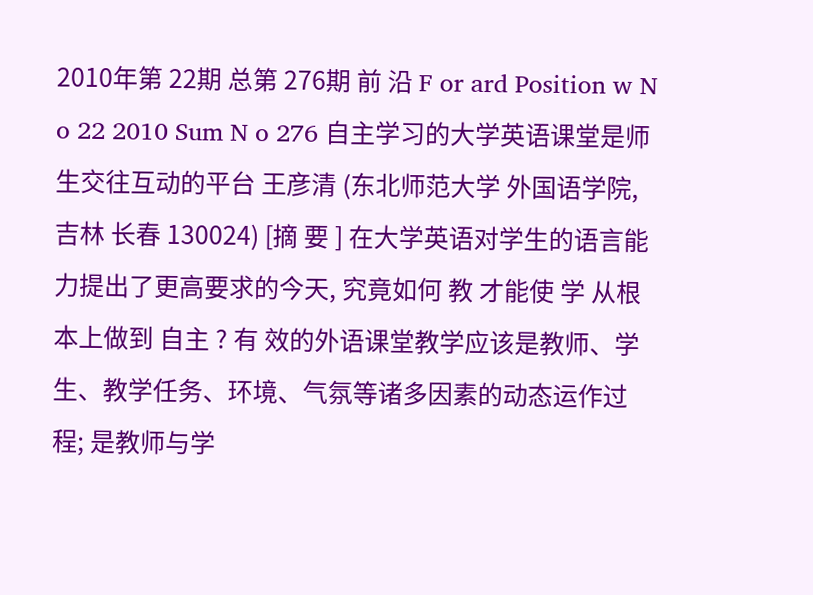2010年第 22期 总第 276期 前 沿 F or ard Position w N o 22 2010 Sum N o 276 自主学习的大学英语课堂是师生交往互动的平台 王彦清 (东北师范大学 外国语学院, 吉林 长春 130024) [摘 要 ] 在大学英语对学生的语言能力提出了更高要求的今天, 究竟如何 教 才能使 学 从根本上做到 自主 ? 有 效的外语课堂教学应该是教师、学生、教学任务、环境、气氛等诸多因素的动态运作过程; 是教师与学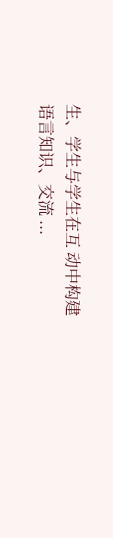生、学生与学生在互 动中构建语言知识、交流 ...